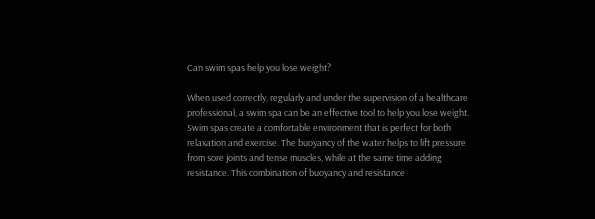Can swim spas help you lose weight?

When used correctly, regularly and under the supervision of a healthcare professional, a swim spa can be an effective tool to help you lose weight. Swim spas create a comfortable environment that is perfect for both relaxation and exercise. The buoyancy of the water helps to lift pressure from sore joints and tense muscles, while at the same time adding resistance. This combination of buoyancy and resistance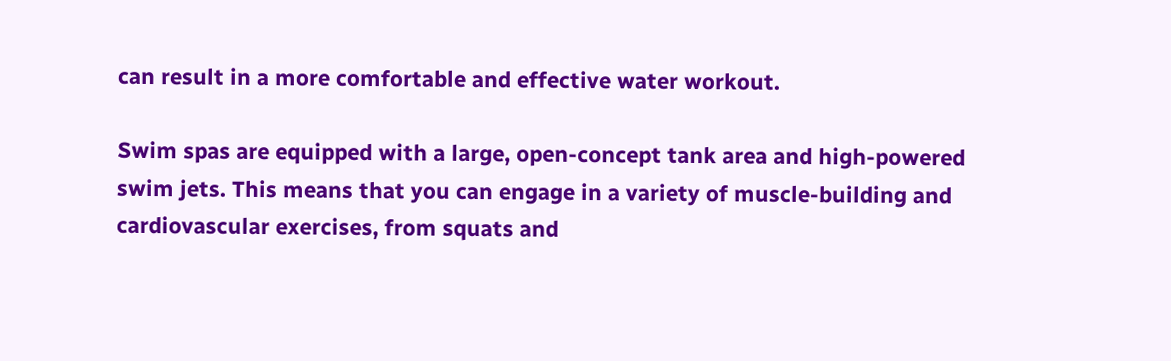can result in a more comfortable and effective water workout.

Swim spas are equipped with a large, open-concept tank area and high-powered swim jets. This means that you can engage in a variety of muscle-building and cardiovascular exercises, from squats and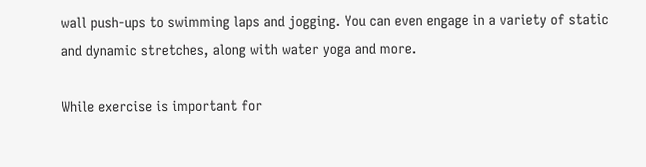wall push-ups to swimming laps and jogging. You can even engage in a variety of static and dynamic stretches, along with water yoga and more.

While exercise is important for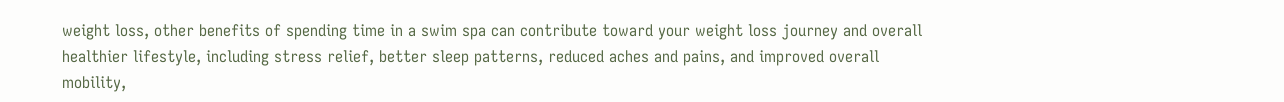weight loss, other benefits of spending time in a swim spa can contribute toward your weight loss journey and overall healthier lifestyle, including stress relief, better sleep patterns, reduced aches and pains, and improved overall mobility,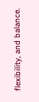flexibility, and balance.